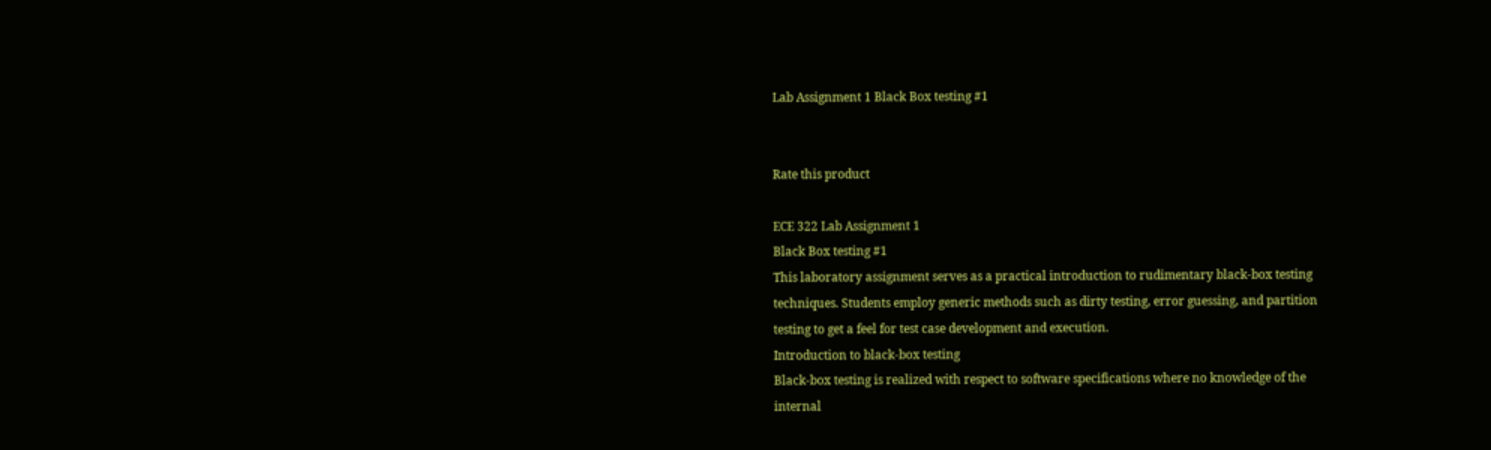Lab Assignment 1 Black Box testing #1


Rate this product

ECE 322 Lab Assignment 1
Black Box testing #1
This laboratory assignment serves as a practical introduction to rudimentary black-box testing
techniques. Students employ generic methods such as dirty testing, error guessing, and partition
testing to get a feel for test case development and execution.
Introduction to black-box testing
Black-box testing is realized with respect to software specifications where no knowledge of the
internal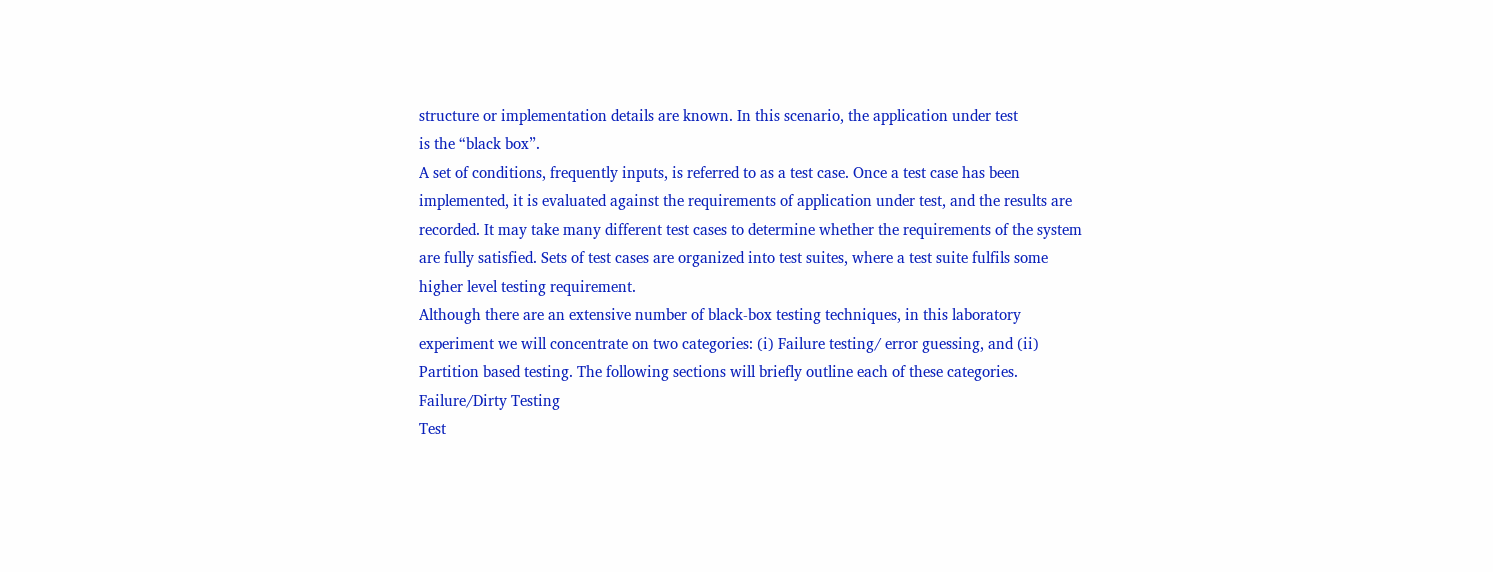structure or implementation details are known. In this scenario, the application under test
is the “black box”.
A set of conditions, frequently inputs, is referred to as a test case. Once a test case has been
implemented, it is evaluated against the requirements of application under test, and the results are
recorded. It may take many different test cases to determine whether the requirements of the system
are fully satisfied. Sets of test cases are organized into test suites, where a test suite fulfils some
higher level testing requirement.
Although there are an extensive number of black-box testing techniques, in this laboratory
experiment we will concentrate on two categories: (i) Failure testing/ error guessing, and (ii)
Partition based testing. The following sections will briefly outline each of these categories.
Failure/Dirty Testing
Test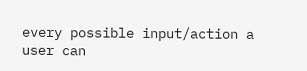every possible input/action a user can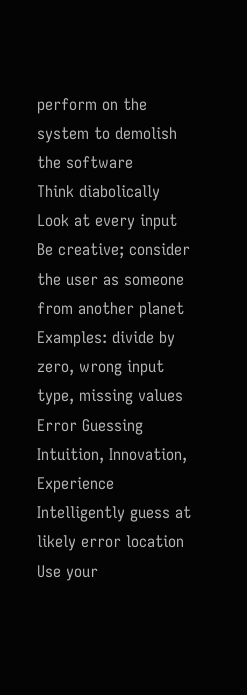perform on the system to demolish the software
Think diabolically
Look at every input
Be creative; consider the user as someone from another planet
Examples: divide by zero, wrong input type, missing values
Error Guessing
Intuition, Innovation, Experience
Intelligently guess at likely error location
Use your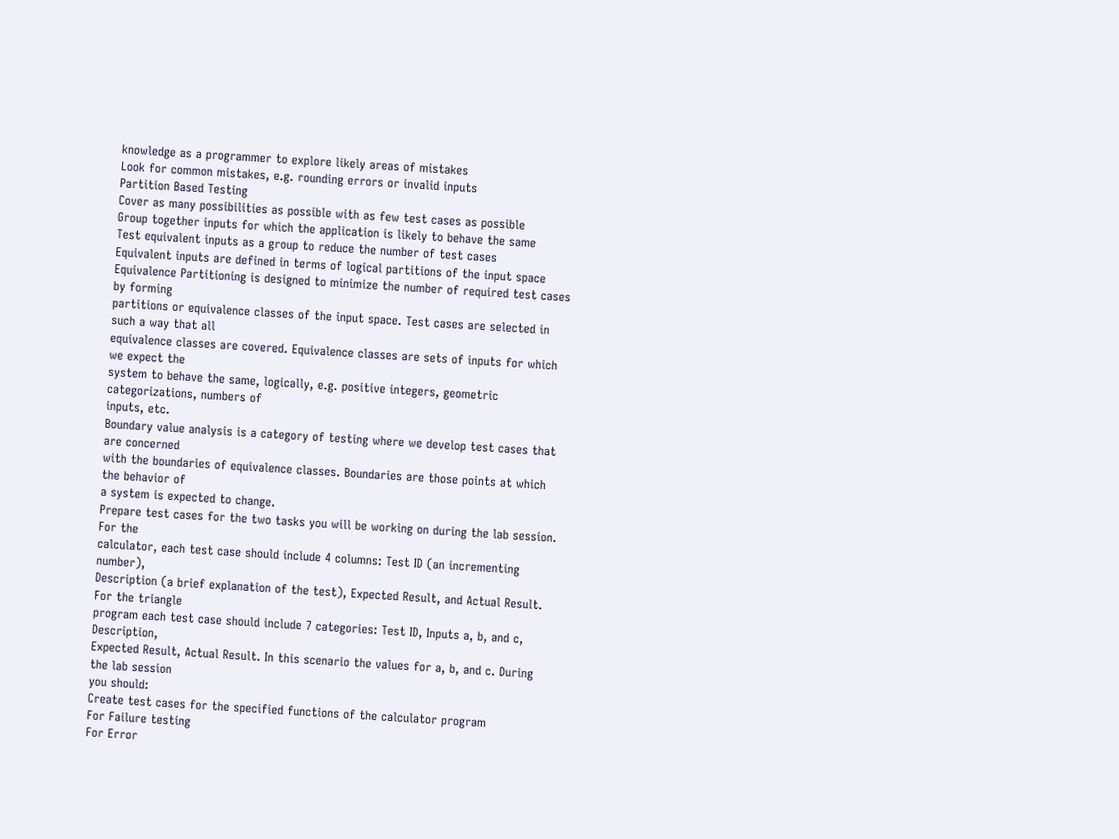knowledge as a programmer to explore likely areas of mistakes
Look for common mistakes, e.g. rounding errors or invalid inputs
Partition Based Testing
Cover as many possibilities as possible with as few test cases as possible
Group together inputs for which the application is likely to behave the same
Test equivalent inputs as a group to reduce the number of test cases
Equivalent inputs are defined in terms of logical partitions of the input space
Equivalence Partitioning is designed to minimize the number of required test cases by forming
partitions or equivalence classes of the input space. Test cases are selected in such a way that all
equivalence classes are covered. Equivalence classes are sets of inputs for which we expect the
system to behave the same, logically, e.g. positive integers, geometric categorizations, numbers of
inputs, etc.
Boundary value analysis is a category of testing where we develop test cases that are concerned
with the boundaries of equivalence classes. Boundaries are those points at which the behavior of
a system is expected to change.
Prepare test cases for the two tasks you will be working on during the lab session. For the
calculator, each test case should include 4 columns: Test ID (an incrementing number),
Description (a brief explanation of the test), Expected Result, and Actual Result. For the triangle
program each test case should include 7 categories: Test ID, Inputs a, b, and c, Description,
Expected Result, Actual Result. In this scenario the values for a, b, and c. During the lab session
you should:
Create test cases for the specified functions of the calculator program
For Failure testing
For Error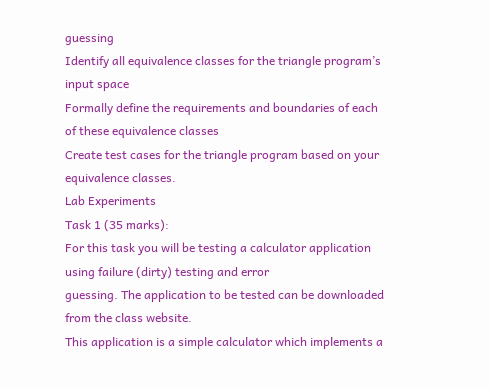guessing
Identify all equivalence classes for the triangle program’s input space
Formally define the requirements and boundaries of each of these equivalence classes
Create test cases for the triangle program based on your equivalence classes.
Lab Experiments
Task 1 (35 marks):
For this task you will be testing a calculator application using failure (dirty) testing and error
guessing. The application to be tested can be downloaded from the class website.
This application is a simple calculator which implements a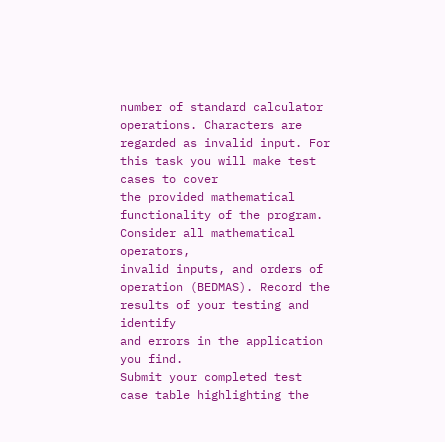number of standard calculator
operations. Characters are regarded as invalid input. For this task you will make test cases to cover
the provided mathematical functionality of the program. Consider all mathematical operators,
invalid inputs, and orders of operation (BEDMAS). Record the results of your testing and identify
and errors in the application you find.
Submit your completed test case table highlighting the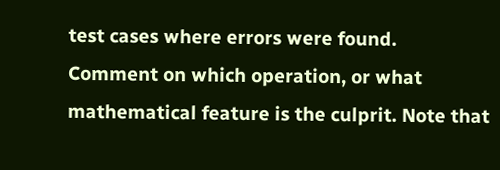test cases where errors were found.
Comment on which operation, or what mathematical feature is the culprit. Note that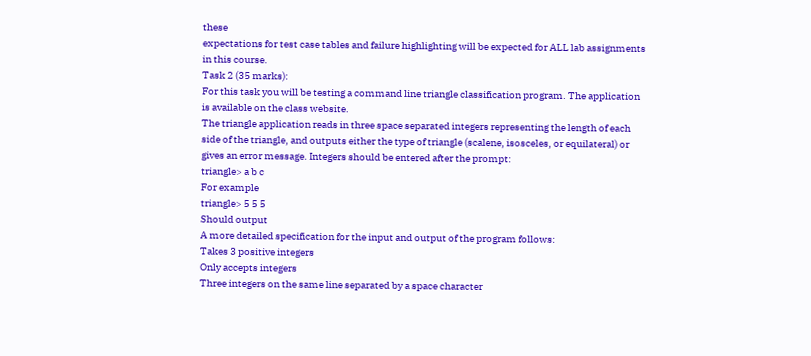these
expectations for test case tables and failure highlighting will be expected for ALL lab assignments
in this course.
Task 2 (35 marks):
For this task you will be testing a command line triangle classification program. The application
is available on the class website.
The triangle application reads in three space separated integers representing the length of each
side of the triangle, and outputs either the type of triangle (scalene, isosceles, or equilateral) or
gives an error message. Integers should be entered after the prompt:
triangle> a b c
For example
triangle> 5 5 5
Should output
A more detailed specification for the input and output of the program follows:
Takes 3 positive integers
Only accepts integers
Three integers on the same line separated by a space character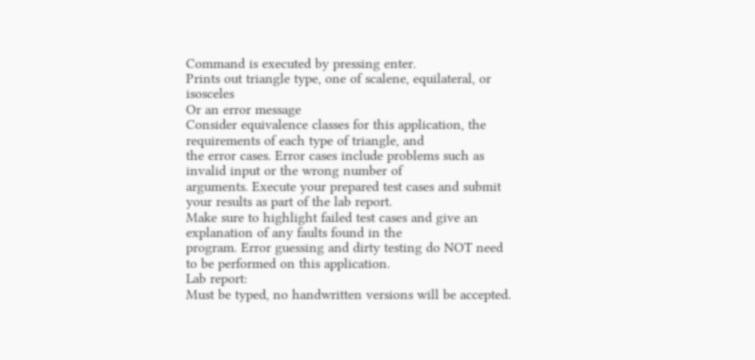Command is executed by pressing enter.
Prints out triangle type, one of scalene, equilateral, or isosceles
Or an error message
Consider equivalence classes for this application, the requirements of each type of triangle, and
the error cases. Error cases include problems such as invalid input or the wrong number of
arguments. Execute your prepared test cases and submit your results as part of the lab report.
Make sure to highlight failed test cases and give an explanation of any faults found in the
program. Error guessing and dirty testing do NOT need to be performed on this application.
Lab report:
Must be typed, no handwritten versions will be accepted.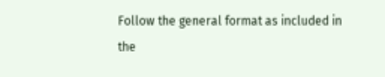Follow the general format as included in
the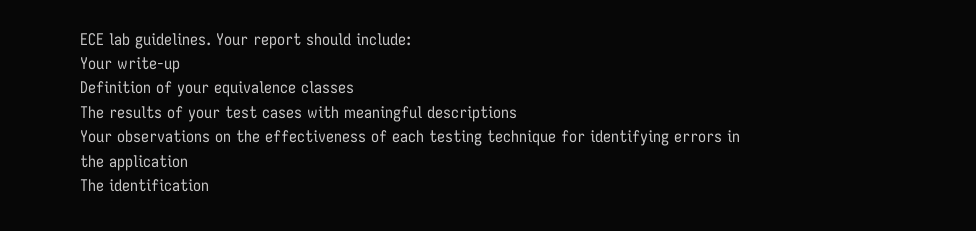ECE lab guidelines. Your report should include:
Your write-up
Definition of your equivalence classes
The results of your test cases with meaningful descriptions
Your observations on the effectiveness of each testing technique for identifying errors in
the application
The identification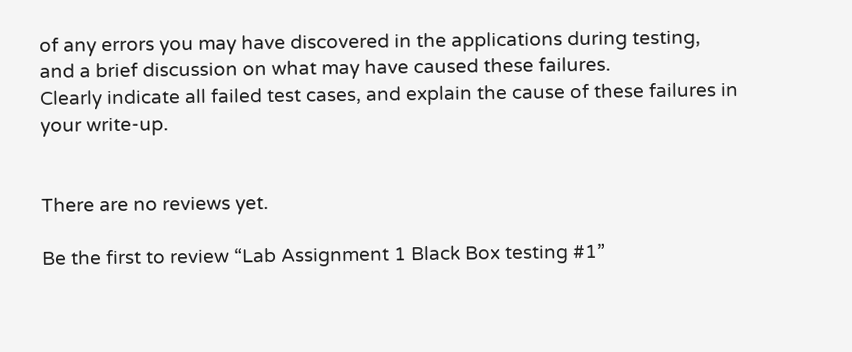of any errors you may have discovered in the applications during testing,
and a brief discussion on what may have caused these failures.
Clearly indicate all failed test cases, and explain the cause of these failures in your write-up.


There are no reviews yet.

Be the first to review “Lab Assignment 1 Black Box testing #1”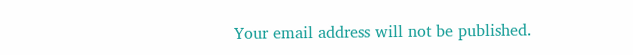Your email address will not be published.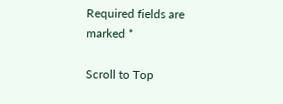Required fields are marked *

Scroll to Top